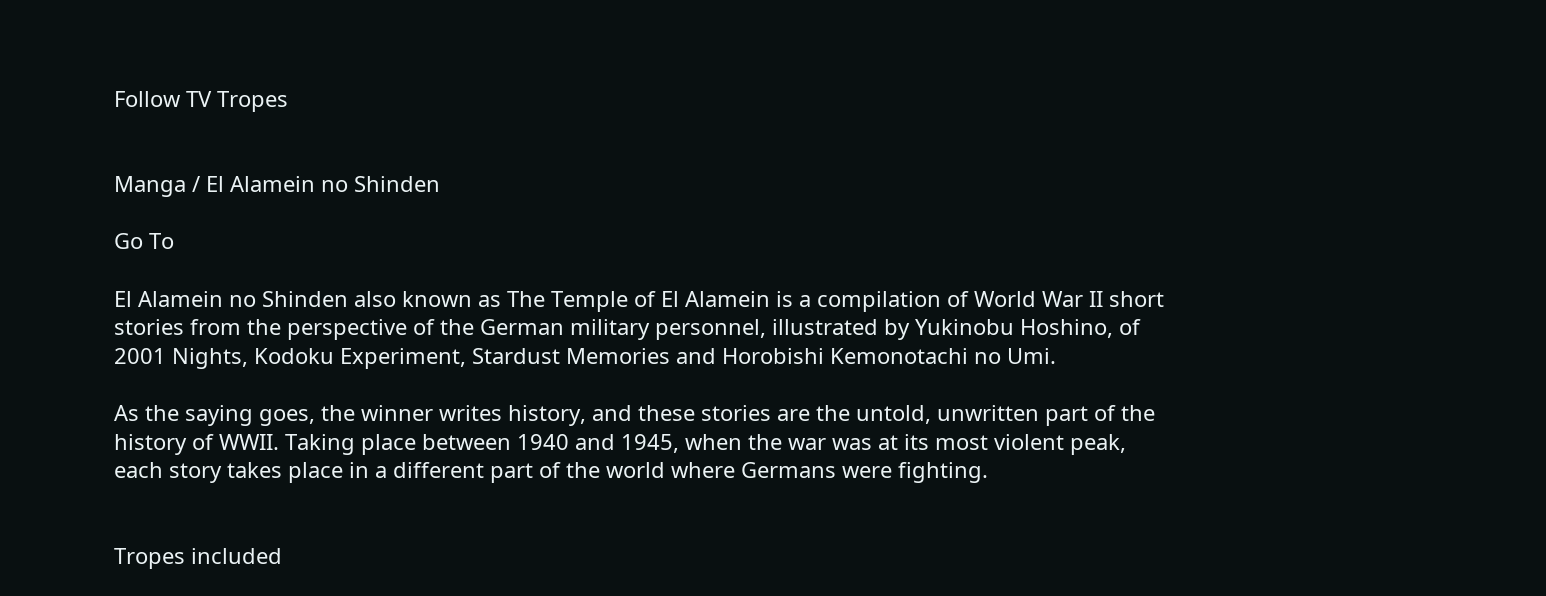Follow TV Tropes


Manga / El Alamein no Shinden

Go To

El Alamein no Shinden also known as The Temple of El Alamein is a compilation of World War II short stories from the perspective of the German military personnel, illustrated by Yukinobu Hoshino, of 2001 Nights, Kodoku Experiment, Stardust Memories and Horobishi Kemonotachi no Umi.

As the saying goes, the winner writes history, and these stories are the untold, unwritten part of the history of WWII. Taking place between 1940 and 1945, when the war was at its most violent peak, each story takes place in a different part of the world where Germans were fighting.


Tropes included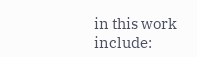in this work include: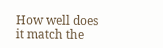How well does it match the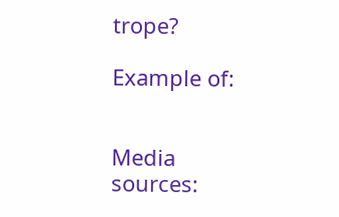trope?

Example of:


Media sources: